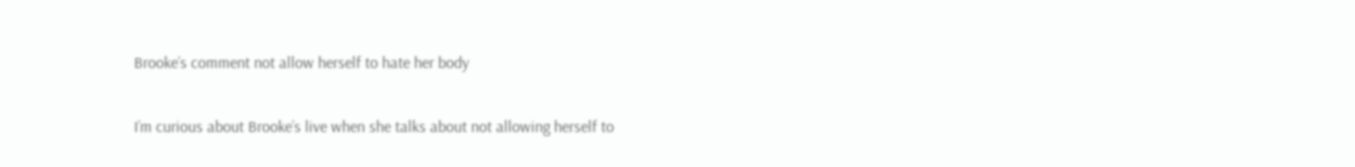Brooke’s comment not allow herself to hate her body

I’m curious about Brooke’s live when she talks about not allowing herself to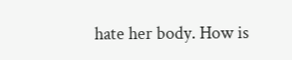hate her body. How is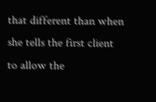that different than when she tells the first client to allow the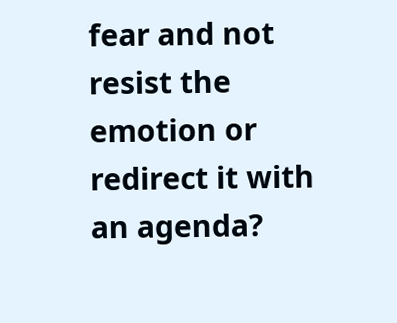fear and not resist the emotion or redirect it with an agenda?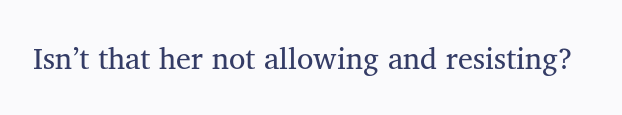Isn’t that her not allowing and resisting?